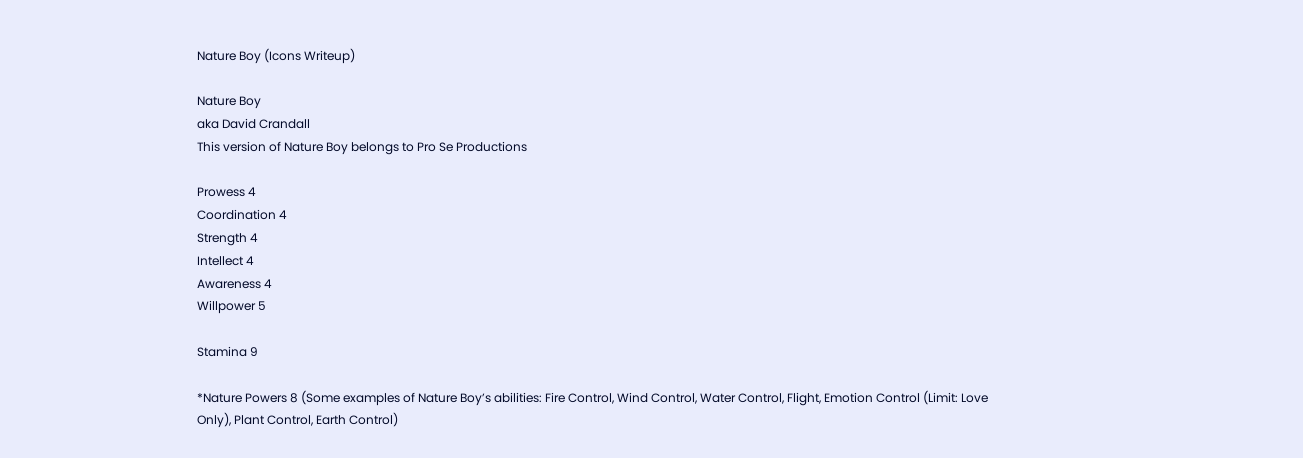Nature Boy (Icons Writeup)

Nature Boy
aka David Crandall
This version of Nature Boy belongs to Pro Se Productions

Prowess 4
Coordination 4
Strength 4
Intellect 4
Awareness 4
Willpower 5

Stamina 9

*Nature Powers 8 (Some examples of Nature Boy’s abilities: Fire Control, Wind Control, Water Control, Flight, Emotion Control (Limit: Love Only), Plant Control, Earth Control)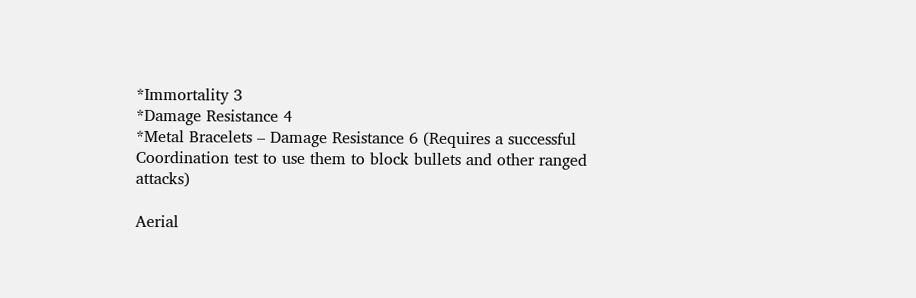*Immortality 3
*Damage Resistance 4
*Metal Bracelets – Damage Resistance 6 (Requires a successful Coordination test to use them to block bullets and other ranged attacks)

Aerial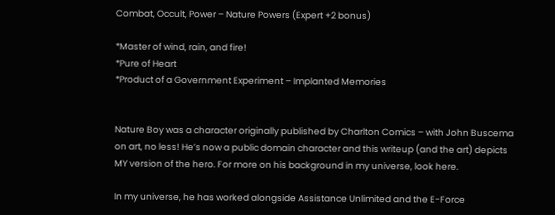Combat, Occult, Power – Nature Powers (Expert +2 bonus)

*Master of wind, rain, and fire!
*Pure of Heart
*Product of a Government Experiment – Implanted Memories


Nature Boy was a character originally published by Charlton Comics – with John Buscema on art, no less! He’s now a public domain character and this writeup (and the art) depicts MY version of the hero. For more on his background in my universe, look here.

In my universe, he has worked alongside Assistance Unlimited and the E-Force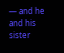— and he and his sister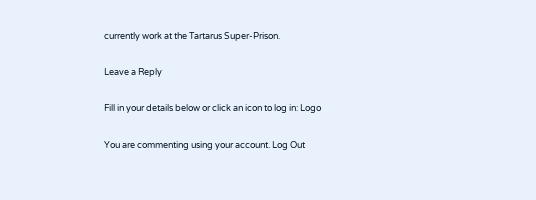currently work at the Tartarus Super-Prison.

Leave a Reply

Fill in your details below or click an icon to log in: Logo

You are commenting using your account. Log Out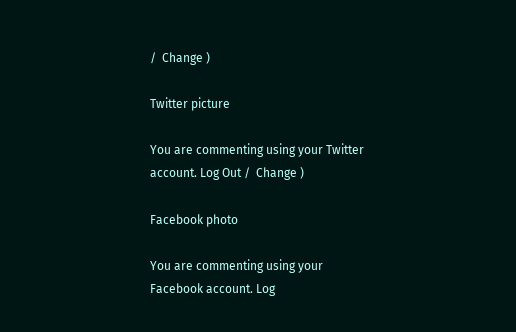/  Change )

Twitter picture

You are commenting using your Twitter account. Log Out /  Change )

Facebook photo

You are commenting using your Facebook account. Log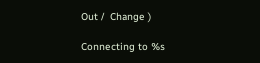Out /  Change )

Connecting to %s